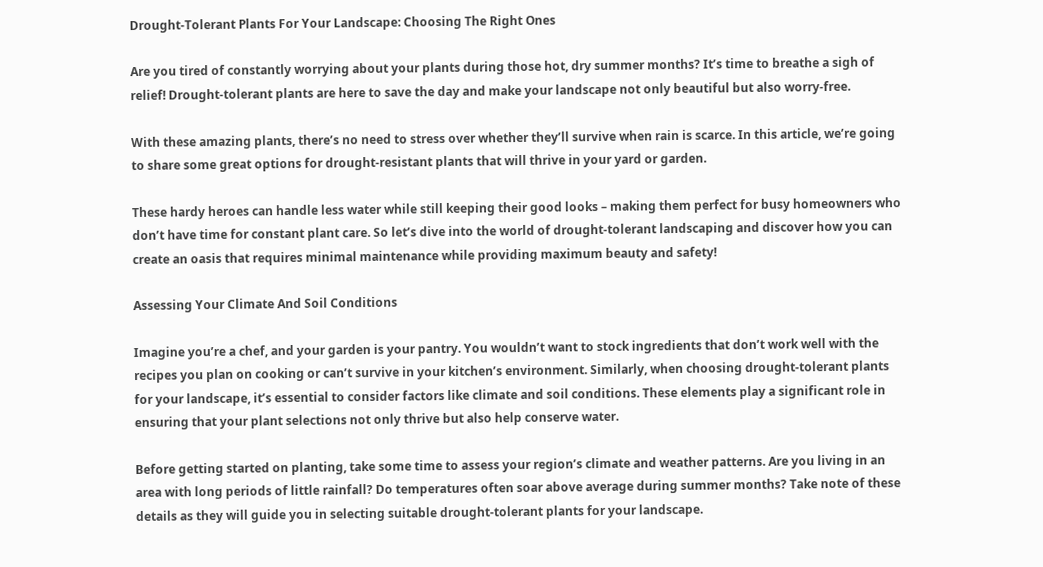Drought-Tolerant Plants For Your Landscape: Choosing The Right Ones

Are you tired of constantly worrying about your plants during those hot, dry summer months? It’s time to breathe a sigh of relief! Drought-tolerant plants are here to save the day and make your landscape not only beautiful but also worry-free.

With these amazing plants, there’s no need to stress over whether they’ll survive when rain is scarce. In this article, we’re going to share some great options for drought-resistant plants that will thrive in your yard or garden.

These hardy heroes can handle less water while still keeping their good looks – making them perfect for busy homeowners who don’t have time for constant plant care. So let’s dive into the world of drought-tolerant landscaping and discover how you can create an oasis that requires minimal maintenance while providing maximum beauty and safety!

Assessing Your Climate And Soil Conditions

Imagine you’re a chef, and your garden is your pantry. You wouldn’t want to stock ingredients that don’t work well with the recipes you plan on cooking or can’t survive in your kitchen’s environment. Similarly, when choosing drought-tolerant plants for your landscape, it’s essential to consider factors like climate and soil conditions. These elements play a significant role in ensuring that your plant selections not only thrive but also help conserve water.

Before getting started on planting, take some time to assess your region’s climate and weather patterns. Are you living in an area with long periods of little rainfall? Do temperatures often soar above average during summer months? Take note of these details as they will guide you in selecting suitable drought-tolerant plants for your landscape.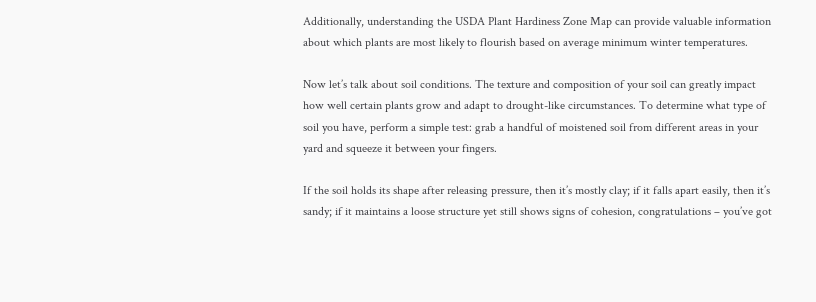Additionally, understanding the USDA Plant Hardiness Zone Map can provide valuable information about which plants are most likely to flourish based on average minimum winter temperatures.

Now let’s talk about soil conditions. The texture and composition of your soil can greatly impact how well certain plants grow and adapt to drought-like circumstances. To determine what type of soil you have, perform a simple test: grab a handful of moistened soil from different areas in your yard and squeeze it between your fingers.

If the soil holds its shape after releasing pressure, then it’s mostly clay; if it falls apart easily, then it’s sandy; if it maintains a loose structure yet still shows signs of cohesion, congratulations – you’ve got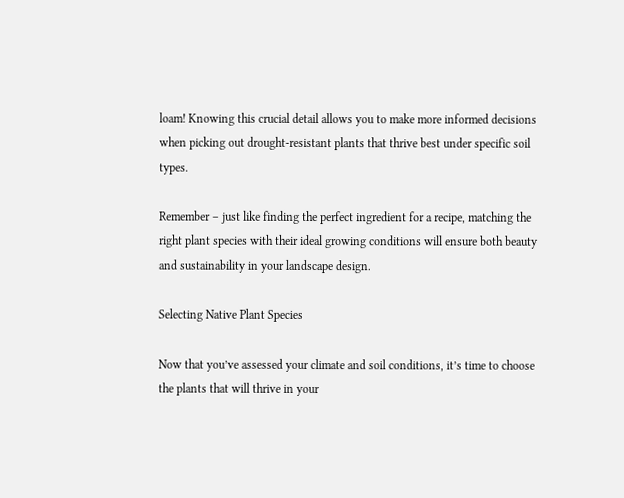loam! Knowing this crucial detail allows you to make more informed decisions when picking out drought-resistant plants that thrive best under specific soil types.

Remember – just like finding the perfect ingredient for a recipe, matching the right plant species with their ideal growing conditions will ensure both beauty and sustainability in your landscape design.

Selecting Native Plant Species

Now that you’ve assessed your climate and soil conditions, it’s time to choose the plants that will thrive in your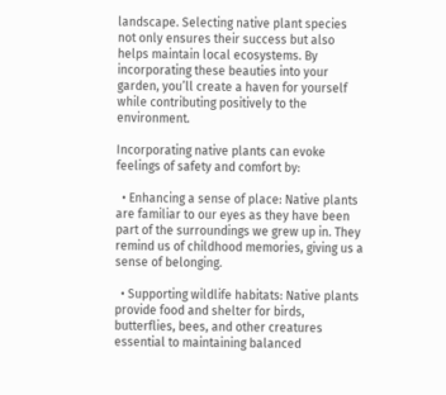landscape. Selecting native plant species not only ensures their success but also helps maintain local ecosystems. By incorporating these beauties into your garden, you’ll create a haven for yourself while contributing positively to the environment.

Incorporating native plants can evoke feelings of safety and comfort by:

  • Enhancing a sense of place: Native plants are familiar to our eyes as they have been part of the surroundings we grew up in. They remind us of childhood memories, giving us a sense of belonging.

  • Supporting wildlife habitats: Native plants provide food and shelter for birds, butterflies, bees, and other creatures essential to maintaining balanced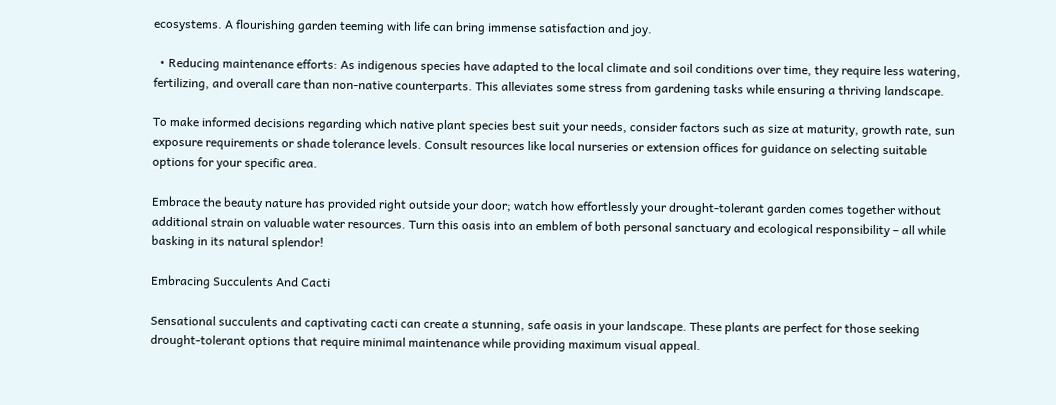ecosystems. A flourishing garden teeming with life can bring immense satisfaction and joy.

  • Reducing maintenance efforts: As indigenous species have adapted to the local climate and soil conditions over time, they require less watering, fertilizing, and overall care than non-native counterparts. This alleviates some stress from gardening tasks while ensuring a thriving landscape.

To make informed decisions regarding which native plant species best suit your needs, consider factors such as size at maturity, growth rate, sun exposure requirements or shade tolerance levels. Consult resources like local nurseries or extension offices for guidance on selecting suitable options for your specific area.

Embrace the beauty nature has provided right outside your door; watch how effortlessly your drought-tolerant garden comes together without additional strain on valuable water resources. Turn this oasis into an emblem of both personal sanctuary and ecological responsibility – all while basking in its natural splendor!

Embracing Succulents And Cacti

Sensational succulents and captivating cacti can create a stunning, safe oasis in your landscape. These plants are perfect for those seeking drought-tolerant options that require minimal maintenance while providing maximum visual appeal.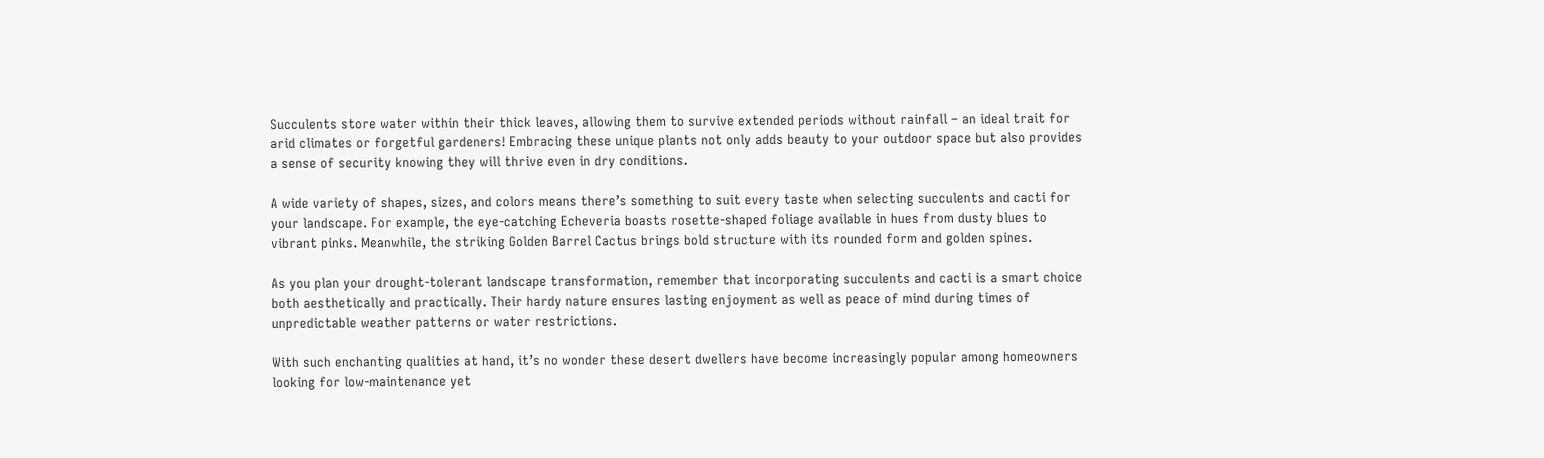Succulents store water within their thick leaves, allowing them to survive extended periods without rainfall – an ideal trait for arid climates or forgetful gardeners! Embracing these unique plants not only adds beauty to your outdoor space but also provides a sense of security knowing they will thrive even in dry conditions.

A wide variety of shapes, sizes, and colors means there’s something to suit every taste when selecting succulents and cacti for your landscape. For example, the eye-catching Echeveria boasts rosette-shaped foliage available in hues from dusty blues to vibrant pinks. Meanwhile, the striking Golden Barrel Cactus brings bold structure with its rounded form and golden spines.

As you plan your drought-tolerant landscape transformation, remember that incorporating succulents and cacti is a smart choice both aesthetically and practically. Their hardy nature ensures lasting enjoyment as well as peace of mind during times of unpredictable weather patterns or water restrictions.

With such enchanting qualities at hand, it’s no wonder these desert dwellers have become increasingly popular among homeowners looking for low-maintenance yet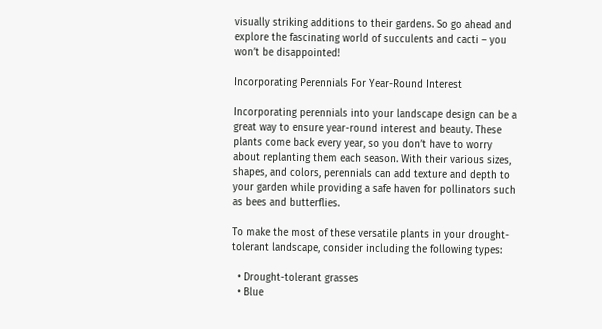visually striking additions to their gardens. So go ahead and explore the fascinating world of succulents and cacti – you won’t be disappointed!

Incorporating Perennials For Year-Round Interest

Incorporating perennials into your landscape design can be a great way to ensure year-round interest and beauty. These plants come back every year, so you don’t have to worry about replanting them each season. With their various sizes, shapes, and colors, perennials can add texture and depth to your garden while providing a safe haven for pollinators such as bees and butterflies.

To make the most of these versatile plants in your drought-tolerant landscape, consider including the following types:

  • Drought-tolerant grasses
  • Blue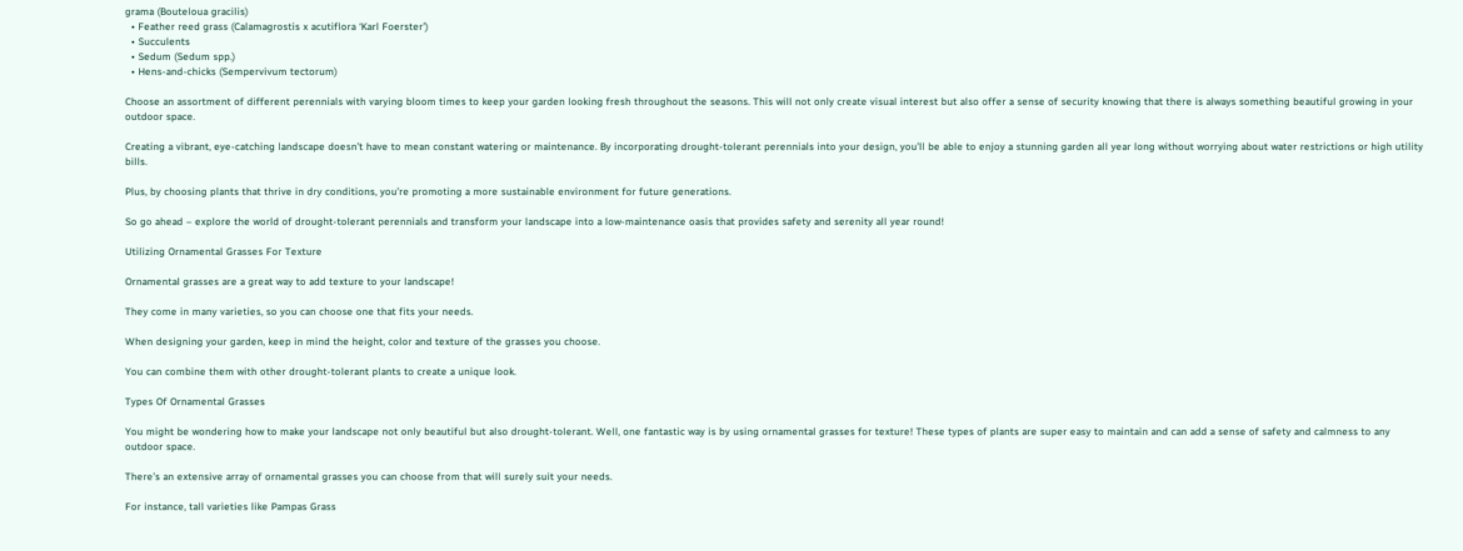grama (Bouteloua gracilis)
  • Feather reed grass (Calamagrostis x acutiflora ‘Karl Foerster’)
  • Succulents
  • Sedum (Sedum spp.)
  • Hens-and-chicks (Sempervivum tectorum)

Choose an assortment of different perennials with varying bloom times to keep your garden looking fresh throughout the seasons. This will not only create visual interest but also offer a sense of security knowing that there is always something beautiful growing in your outdoor space.

Creating a vibrant, eye-catching landscape doesn’t have to mean constant watering or maintenance. By incorporating drought-tolerant perennials into your design, you’ll be able to enjoy a stunning garden all year long without worrying about water restrictions or high utility bills.

Plus, by choosing plants that thrive in dry conditions, you’re promoting a more sustainable environment for future generations.

So go ahead – explore the world of drought-tolerant perennials and transform your landscape into a low-maintenance oasis that provides safety and serenity all year round!

Utilizing Ornamental Grasses For Texture

Ornamental grasses are a great way to add texture to your landscape!

They come in many varieties, so you can choose one that fits your needs.

When designing your garden, keep in mind the height, color and texture of the grasses you choose.

You can combine them with other drought-tolerant plants to create a unique look.

Types Of Ornamental Grasses

You might be wondering how to make your landscape not only beautiful but also drought-tolerant. Well, one fantastic way is by using ornamental grasses for texture! These types of plants are super easy to maintain and can add a sense of safety and calmness to any outdoor space.

There’s an extensive array of ornamental grasses you can choose from that will surely suit your needs.

For instance, tall varieties like Pampas Grass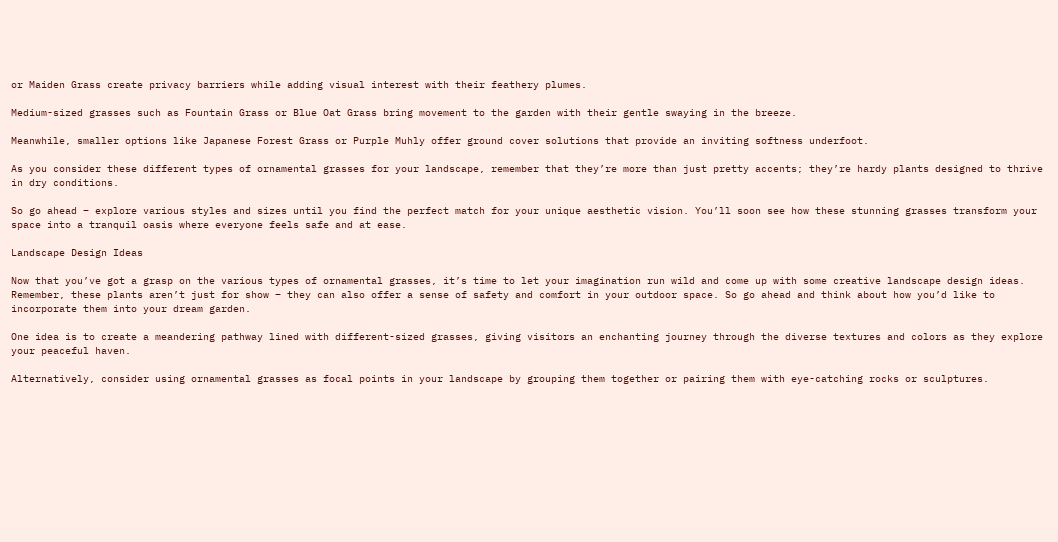or Maiden Grass create privacy barriers while adding visual interest with their feathery plumes.

Medium-sized grasses such as Fountain Grass or Blue Oat Grass bring movement to the garden with their gentle swaying in the breeze.

Meanwhile, smaller options like Japanese Forest Grass or Purple Muhly offer ground cover solutions that provide an inviting softness underfoot.

As you consider these different types of ornamental grasses for your landscape, remember that they’re more than just pretty accents; they’re hardy plants designed to thrive in dry conditions.

So go ahead – explore various styles and sizes until you find the perfect match for your unique aesthetic vision. You’ll soon see how these stunning grasses transform your space into a tranquil oasis where everyone feels safe and at ease.

Landscape Design Ideas

Now that you’ve got a grasp on the various types of ornamental grasses, it’s time to let your imagination run wild and come up with some creative landscape design ideas. Remember, these plants aren’t just for show – they can also offer a sense of safety and comfort in your outdoor space. So go ahead and think about how you’d like to incorporate them into your dream garden.

One idea is to create a meandering pathway lined with different-sized grasses, giving visitors an enchanting journey through the diverse textures and colors as they explore your peaceful haven.

Alternatively, consider using ornamental grasses as focal points in your landscape by grouping them together or pairing them with eye-catching rocks or sculptures.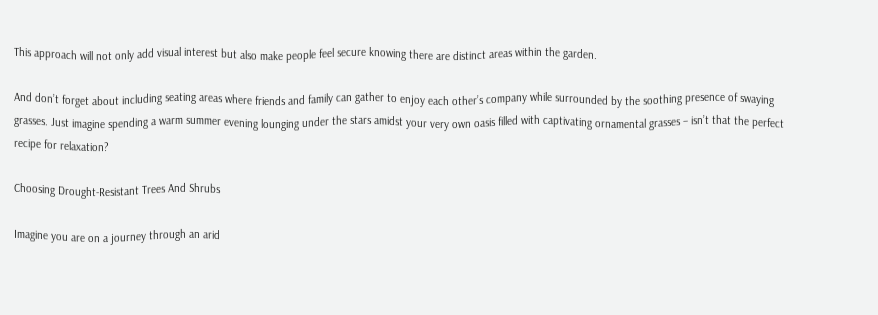This approach will not only add visual interest but also make people feel secure knowing there are distinct areas within the garden.

And don’t forget about including seating areas where friends and family can gather to enjoy each other’s company while surrounded by the soothing presence of swaying grasses. Just imagine spending a warm summer evening lounging under the stars amidst your very own oasis filled with captivating ornamental grasses – isn’t that the perfect recipe for relaxation?

Choosing Drought-Resistant Trees And Shrubs

Imagine you are on a journey through an arid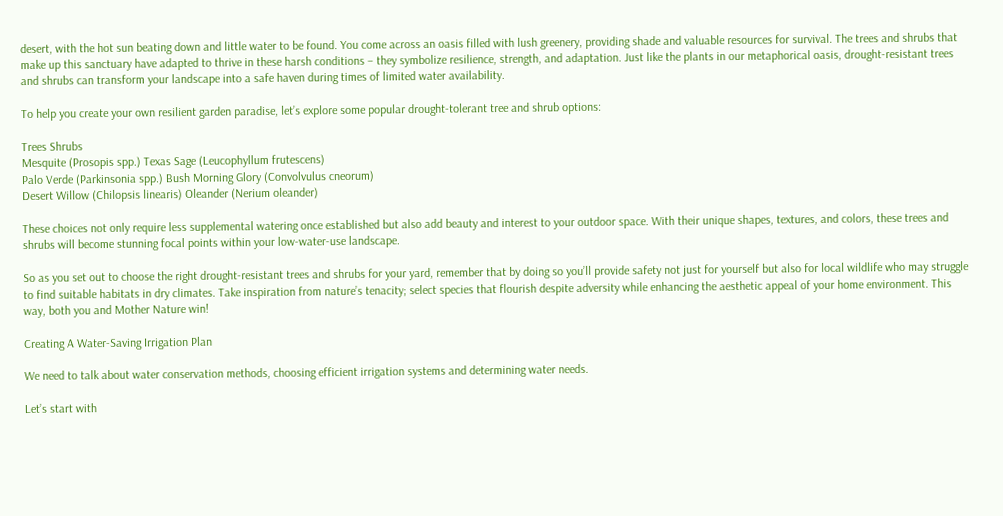desert, with the hot sun beating down and little water to be found. You come across an oasis filled with lush greenery, providing shade and valuable resources for survival. The trees and shrubs that make up this sanctuary have adapted to thrive in these harsh conditions – they symbolize resilience, strength, and adaptation. Just like the plants in our metaphorical oasis, drought-resistant trees and shrubs can transform your landscape into a safe haven during times of limited water availability.

To help you create your own resilient garden paradise, let’s explore some popular drought-tolerant tree and shrub options:

Trees Shrubs
Mesquite (Prosopis spp.) Texas Sage (Leucophyllum frutescens)
Palo Verde (Parkinsonia spp.) Bush Morning Glory (Convolvulus cneorum)
Desert Willow (Chilopsis linearis) Oleander (Nerium oleander)

These choices not only require less supplemental watering once established but also add beauty and interest to your outdoor space. With their unique shapes, textures, and colors, these trees and shrubs will become stunning focal points within your low-water-use landscape.

So as you set out to choose the right drought-resistant trees and shrubs for your yard, remember that by doing so you’ll provide safety not just for yourself but also for local wildlife who may struggle to find suitable habitats in dry climates. Take inspiration from nature’s tenacity; select species that flourish despite adversity while enhancing the aesthetic appeal of your home environment. This way, both you and Mother Nature win!

Creating A Water-Saving Irrigation Plan

We need to talk about water conservation methods, choosing efficient irrigation systems and determining water needs.

Let’s start with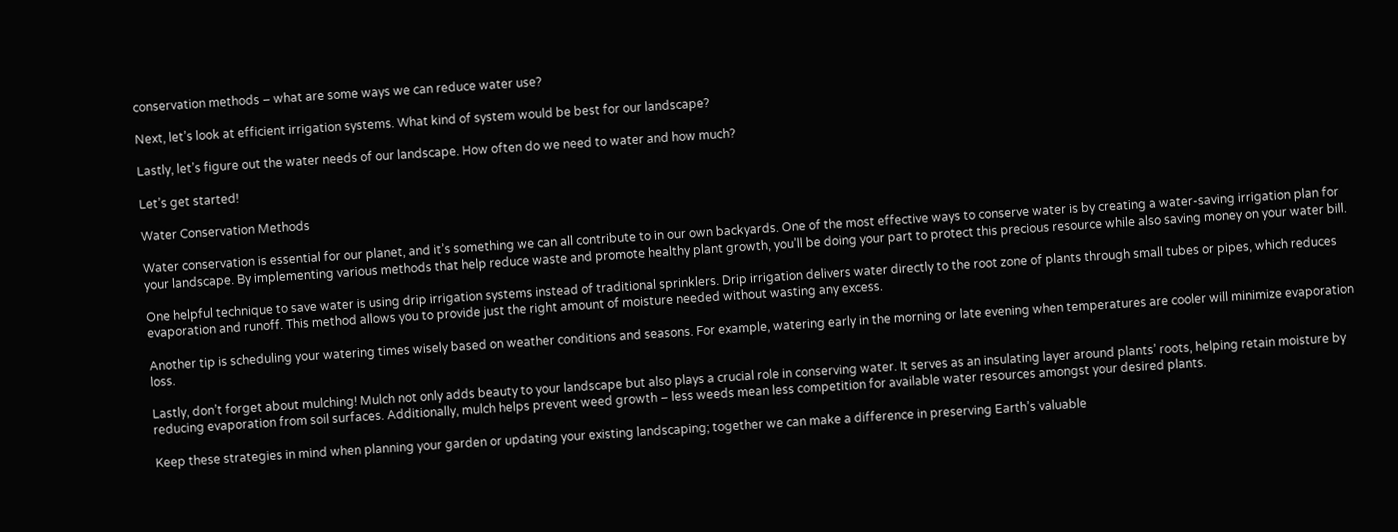conservation methods – what are some ways we can reduce water use?

Next, let’s look at efficient irrigation systems. What kind of system would be best for our landscape?

Lastly, let’s figure out the water needs of our landscape. How often do we need to water and how much?

Let’s get started!

Water Conservation Methods

Water conservation is essential for our planet, and it’s something we can all contribute to in our own backyards. One of the most effective ways to conserve water is by creating a water-saving irrigation plan for your landscape. By implementing various methods that help reduce waste and promote healthy plant growth, you’ll be doing your part to protect this precious resource while also saving money on your water bill.

One helpful technique to save water is using drip irrigation systems instead of traditional sprinklers. Drip irrigation delivers water directly to the root zone of plants through small tubes or pipes, which reduces evaporation and runoff. This method allows you to provide just the right amount of moisture needed without wasting any excess.

Another tip is scheduling your watering times wisely based on weather conditions and seasons. For example, watering early in the morning or late evening when temperatures are cooler will minimize evaporation loss.

Lastly, don’t forget about mulching! Mulch not only adds beauty to your landscape but also plays a crucial role in conserving water. It serves as an insulating layer around plants’ roots, helping retain moisture by reducing evaporation from soil surfaces. Additionally, mulch helps prevent weed growth – less weeds mean less competition for available water resources amongst your desired plants.

Keep these strategies in mind when planning your garden or updating your existing landscaping; together we can make a difference in preserving Earth’s valuable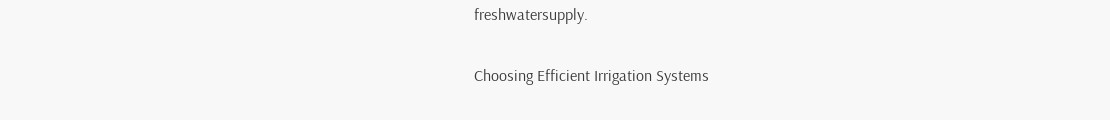freshwatersupply.

Choosing Efficient Irrigation Systems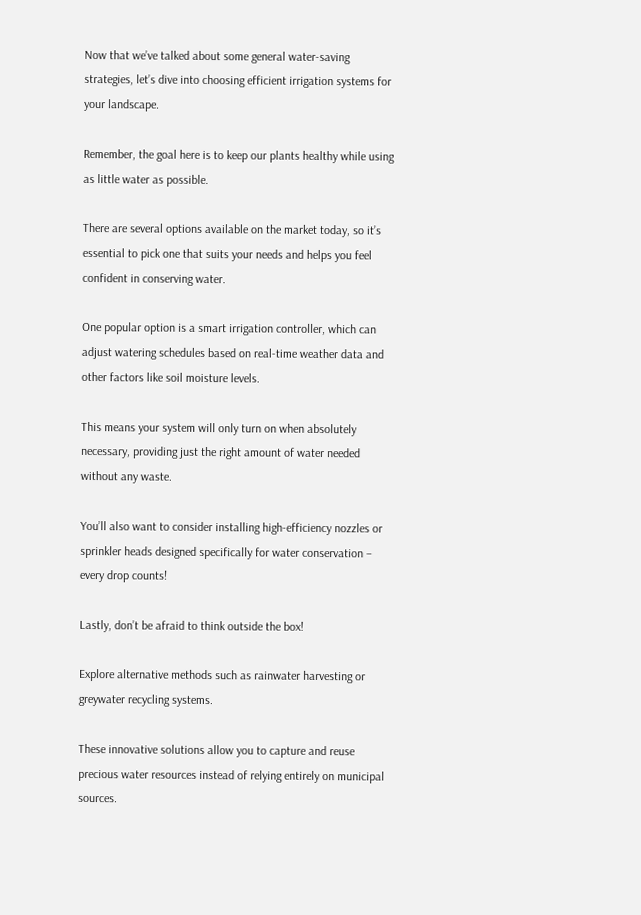Now that we’ve talked about some general water-saving strategies, let’s dive into choosing efficient irrigation systems for your landscape.

Remember, the goal here is to keep our plants healthy while using as little water as possible.

There are several options available on the market today, so it’s essential to pick one that suits your needs and helps you feel confident in conserving water.

One popular option is a smart irrigation controller, which can adjust watering schedules based on real-time weather data and other factors like soil moisture levels.

This means your system will only turn on when absolutely necessary, providing just the right amount of water needed without any waste.

You’ll also want to consider installing high-efficiency nozzles or sprinkler heads designed specifically for water conservation – every drop counts!

Lastly, don’t be afraid to think outside the box!

Explore alternative methods such as rainwater harvesting or greywater recycling systems.

These innovative solutions allow you to capture and reuse precious water resources instead of relying entirely on municipal sources.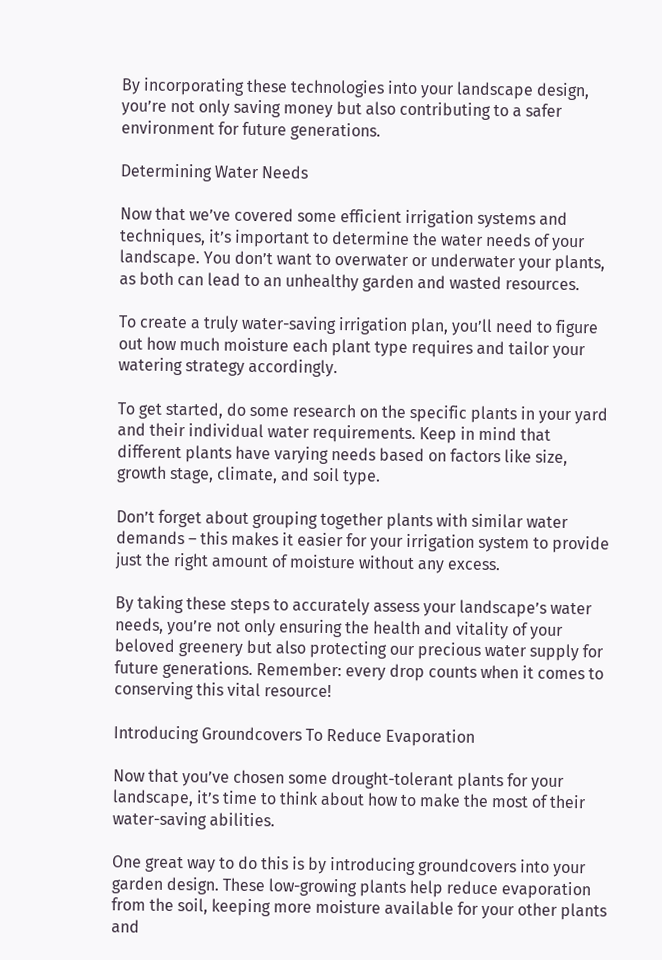By incorporating these technologies into your landscape design, you’re not only saving money but also contributing to a safer environment for future generations.

Determining Water Needs

Now that we’ve covered some efficient irrigation systems and techniques, it’s important to determine the water needs of your landscape. You don’t want to overwater or underwater your plants, as both can lead to an unhealthy garden and wasted resources.

To create a truly water-saving irrigation plan, you’ll need to figure out how much moisture each plant type requires and tailor your watering strategy accordingly.

To get started, do some research on the specific plants in your yard and their individual water requirements. Keep in mind that different plants have varying needs based on factors like size, growth stage, climate, and soil type.

Don’t forget about grouping together plants with similar water demands – this makes it easier for your irrigation system to provide just the right amount of moisture without any excess.

By taking these steps to accurately assess your landscape’s water needs, you’re not only ensuring the health and vitality of your beloved greenery but also protecting our precious water supply for future generations. Remember: every drop counts when it comes to conserving this vital resource!

Introducing Groundcovers To Reduce Evaporation

Now that you’ve chosen some drought-tolerant plants for your landscape, it’s time to think about how to make the most of their water-saving abilities.

One great way to do this is by introducing groundcovers into your garden design. These low-growing plants help reduce evaporation from the soil, keeping more moisture available for your other plants and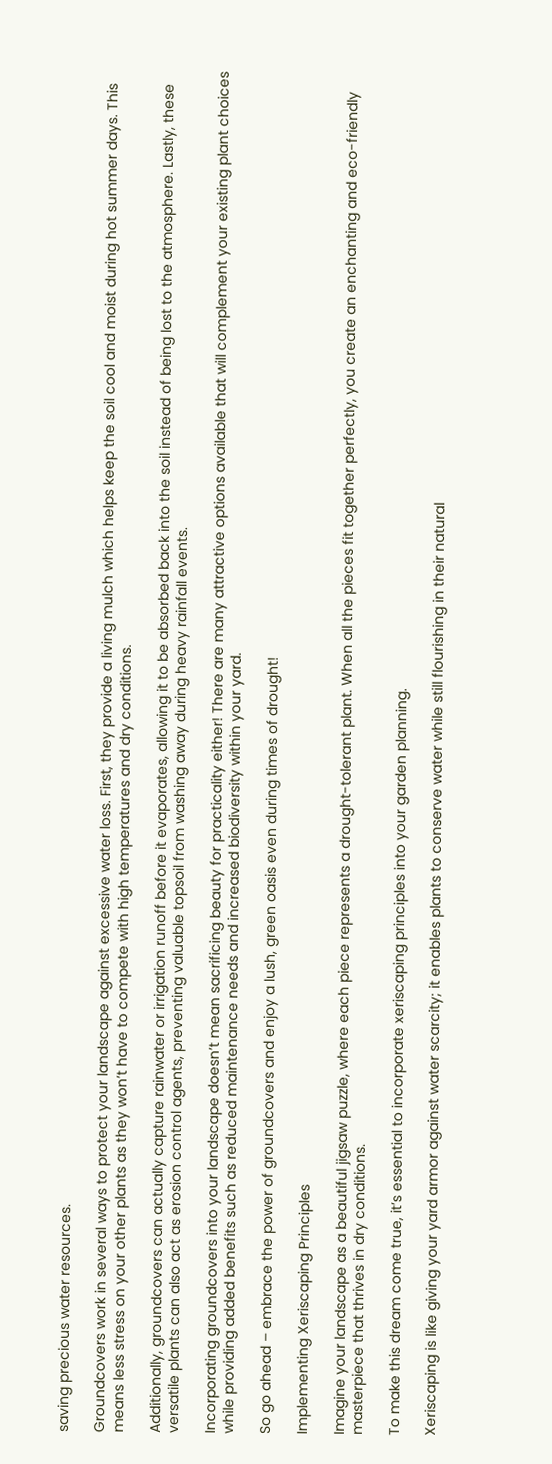saving precious water resources.

Groundcovers work in several ways to protect your landscape against excessive water loss. First, they provide a living mulch which helps keep the soil cool and moist during hot summer days. This means less stress on your other plants as they won’t have to compete with high temperatures and dry conditions.

Additionally, groundcovers can actually capture rainwater or irrigation runoff before it evaporates, allowing it to be absorbed back into the soil instead of being lost to the atmosphere. Lastly, these versatile plants can also act as erosion control agents, preventing valuable topsoil from washing away during heavy rainfall events.

Incorporating groundcovers into your landscape doesn’t mean sacrificing beauty for practicality either! There are many attractive options available that will complement your existing plant choices while providing added benefits such as reduced maintenance needs and increased biodiversity within your yard.

So go ahead – embrace the power of groundcovers and enjoy a lush, green oasis even during times of drought!

Implementing Xeriscaping Principles

Imagine your landscape as a beautiful jigsaw puzzle, where each piece represents a drought-tolerant plant. When all the pieces fit together perfectly, you create an enchanting and eco-friendly masterpiece that thrives in dry conditions.

To make this dream come true, it’s essential to incorporate xeriscaping principles into your garden planning.

Xeriscaping is like giving your yard armor against water scarcity; it enables plants to conserve water while still flourishing in their natural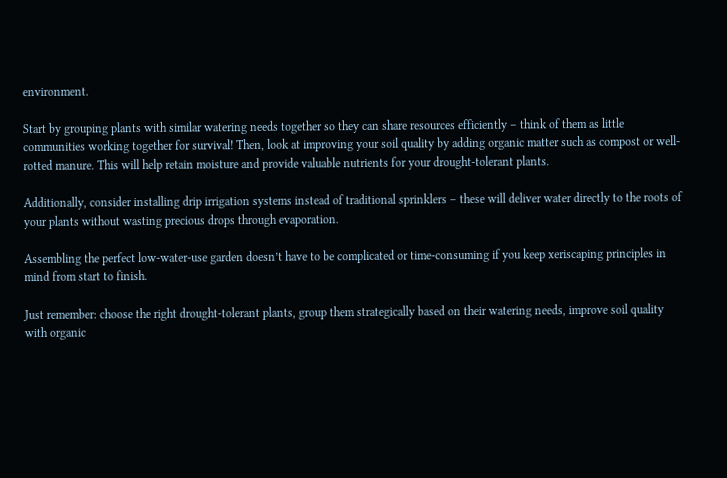environment.

Start by grouping plants with similar watering needs together so they can share resources efficiently – think of them as little communities working together for survival! Then, look at improving your soil quality by adding organic matter such as compost or well-rotted manure. This will help retain moisture and provide valuable nutrients for your drought-tolerant plants.

Additionally, consider installing drip irrigation systems instead of traditional sprinklers – these will deliver water directly to the roots of your plants without wasting precious drops through evaporation.

Assembling the perfect low-water-use garden doesn’t have to be complicated or time-consuming if you keep xeriscaping principles in mind from start to finish.

Just remember: choose the right drought-tolerant plants, group them strategically based on their watering needs, improve soil quality with organic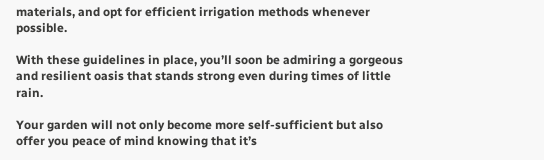materials, and opt for efficient irrigation methods whenever possible.

With these guidelines in place, you’ll soon be admiring a gorgeous and resilient oasis that stands strong even during times of little rain.

Your garden will not only become more self-sufficient but also offer you peace of mind knowing that it’s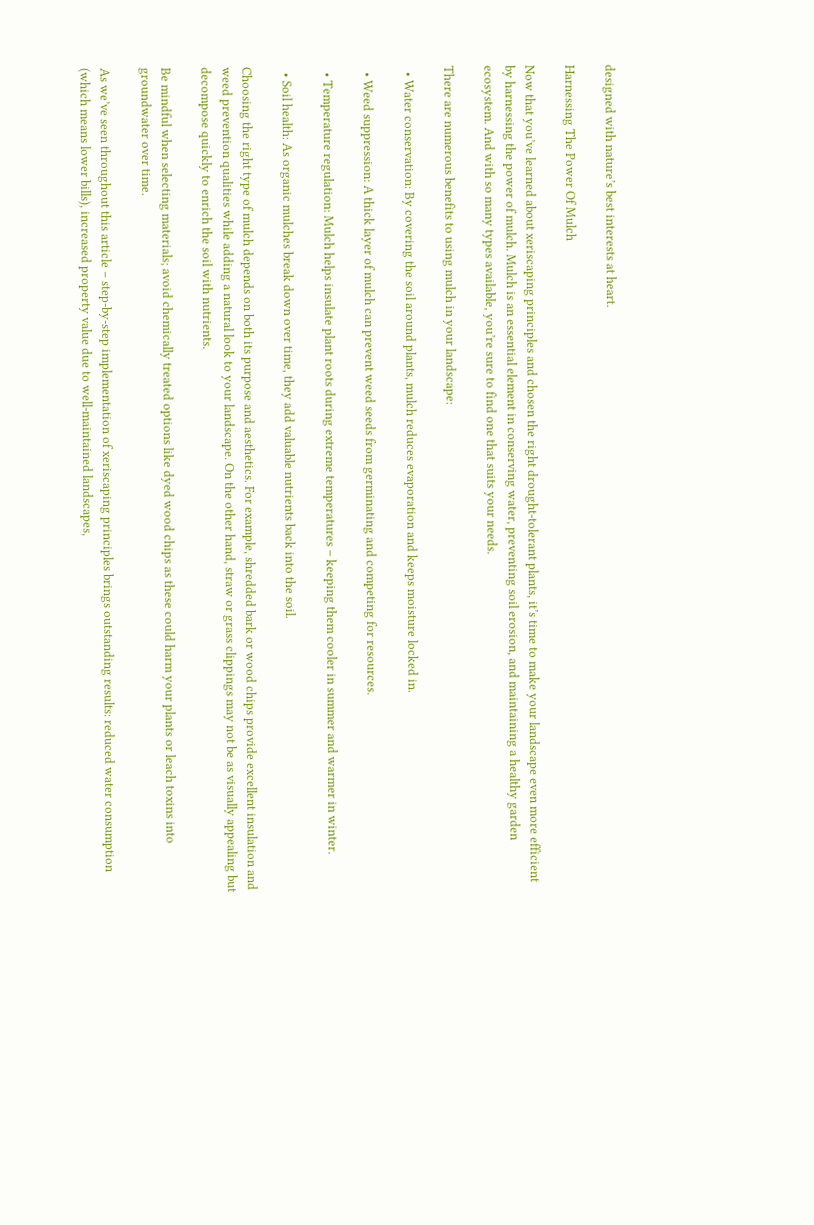designed with nature’s best interests at heart.

Harnessing The Power Of Mulch

Now that you’ve learned about xeriscaping principles and chosen the right drought-tolerant plants, it’s time to make your landscape even more efficient by harnessing the power of mulch. Mulch is an essential element in conserving water, preventing soil erosion, and maintaining a healthy garden ecosystem. And with so many types available, you’re sure to find one that suits your needs.

There are numerous benefits to using mulch in your landscape:

  • Water conservation: By covering the soil around plants, mulch reduces evaporation and keeps moisture locked in.

  • Weed suppression: A thick layer of mulch can prevent weed seeds from germinating and competing for resources.

  • Temperature regulation: Mulch helps insulate plant roots during extreme temperatures – keeping them cooler in summer and warmer in winter.

  • Soil health: As organic mulches break down over time, they add valuable nutrients back into the soil.

Choosing the right type of mulch depends on both its purpose and aesthetics. For example, shredded bark or wood chips provide excellent insulation and weed prevention qualities while adding a natural look to your landscape. On the other hand, straw or grass clippings may not be as visually appealing but decompose quickly to enrich the soil with nutrients.

Be mindful when selecting materials; avoid chemically treated options like dyed wood chips as these could harm your plants or leach toxins into groundwater over time.

As we’ve seen throughout this article – step-by-step implementation of xeriscaping principles brings outstanding results: reduced water consumption (which means lower bills), increased property value due to well-maintained landscapes,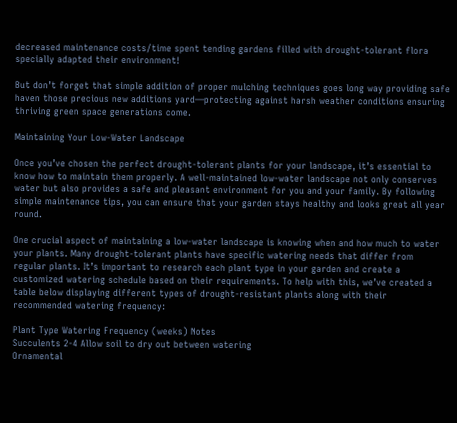decreased maintenance costs/time spent tending gardens filled with drought-tolerant flora specially adapted their environment!

But don’t forget that simple addition of proper mulching techniques goes long way providing safe haven those precious new additions yard—protecting against harsh weather conditions ensuring thriving green space generations come.

Maintaining Your Low-Water Landscape

Once you’ve chosen the perfect drought-tolerant plants for your landscape, it’s essential to know how to maintain them properly. A well-maintained low-water landscape not only conserves water but also provides a safe and pleasant environment for you and your family. By following simple maintenance tips, you can ensure that your garden stays healthy and looks great all year round.

One crucial aspect of maintaining a low-water landscape is knowing when and how much to water your plants. Many drought-tolerant plants have specific watering needs that differ from regular plants. It’s important to research each plant type in your garden and create a customized watering schedule based on their requirements. To help with this, we’ve created a table below displaying different types of drought-resistant plants along with their recommended watering frequency:

Plant Type Watering Frequency (weeks) Notes
Succulents 2-4 Allow soil to dry out between watering
Ornamental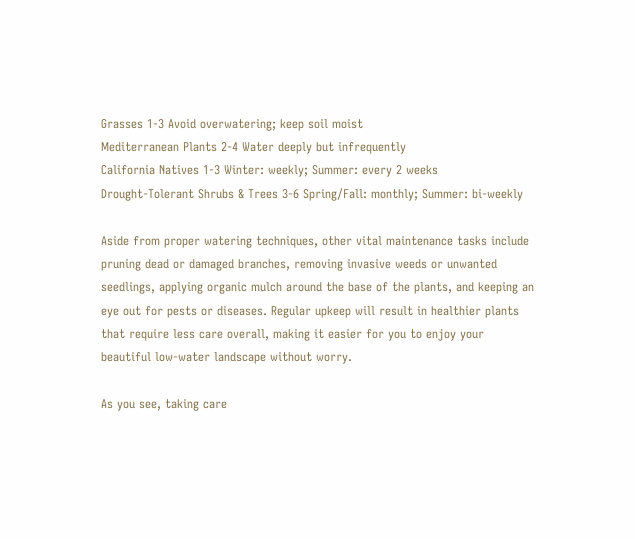Grasses 1-3 Avoid overwatering; keep soil moist
Mediterranean Plants 2-4 Water deeply but infrequently
California Natives 1-3 Winter: weekly; Summer: every 2 weeks
Drought-Tolerant Shrubs & Trees 3-6 Spring/Fall: monthly; Summer: bi-weekly

Aside from proper watering techniques, other vital maintenance tasks include pruning dead or damaged branches, removing invasive weeds or unwanted seedlings, applying organic mulch around the base of the plants, and keeping an eye out for pests or diseases. Regular upkeep will result in healthier plants that require less care overall, making it easier for you to enjoy your beautiful low-water landscape without worry.

As you see, taking care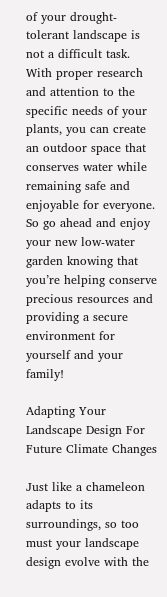of your drought-tolerant landscape is not a difficult task. With proper research and attention to the specific needs of your plants, you can create an outdoor space that conserves water while remaining safe and enjoyable for everyone. So go ahead and enjoy your new low-water garden knowing that you’re helping conserve precious resources and providing a secure environment for yourself and your family!

Adapting Your Landscape Design For Future Climate Changes

Just like a chameleon adapts to its surroundings, so too must your landscape design evolve with the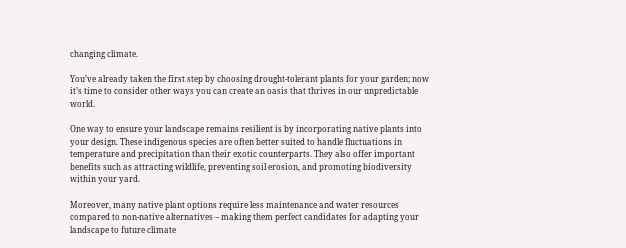changing climate.

You’ve already taken the first step by choosing drought-tolerant plants for your garden; now it’s time to consider other ways you can create an oasis that thrives in our unpredictable world.

One way to ensure your landscape remains resilient is by incorporating native plants into your design. These indigenous species are often better suited to handle fluctuations in temperature and precipitation than their exotic counterparts. They also offer important benefits such as attracting wildlife, preventing soil erosion, and promoting biodiversity within your yard.

Moreover, many native plant options require less maintenance and water resources compared to non-native alternatives – making them perfect candidates for adapting your landscape to future climate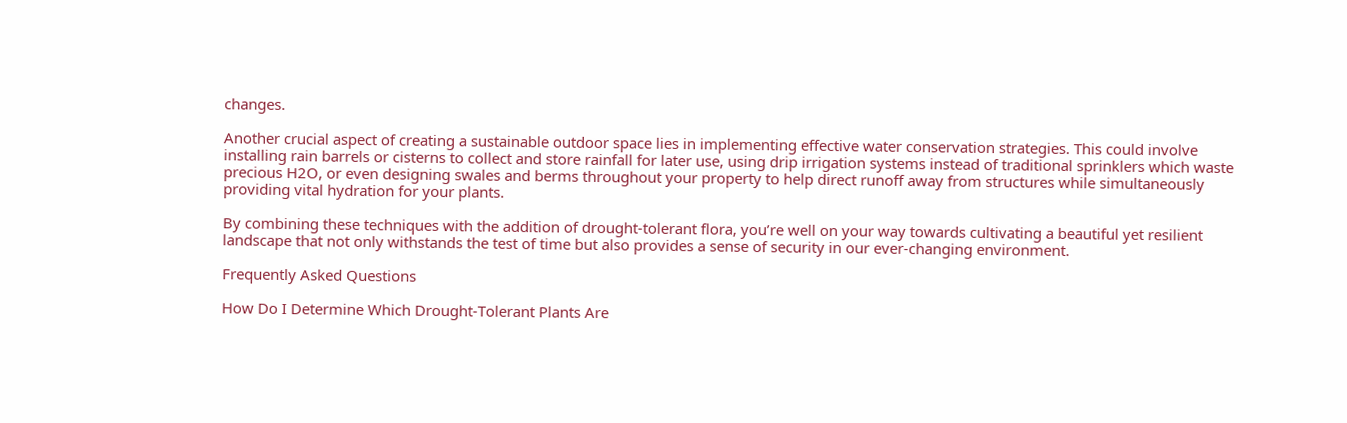changes.

Another crucial aspect of creating a sustainable outdoor space lies in implementing effective water conservation strategies. This could involve installing rain barrels or cisterns to collect and store rainfall for later use, using drip irrigation systems instead of traditional sprinklers which waste precious H2O, or even designing swales and berms throughout your property to help direct runoff away from structures while simultaneously providing vital hydration for your plants.

By combining these techniques with the addition of drought-tolerant flora, you’re well on your way towards cultivating a beautiful yet resilient landscape that not only withstands the test of time but also provides a sense of security in our ever-changing environment.

Frequently Asked Questions

How Do I Determine Which Drought-Tolerant Plants Are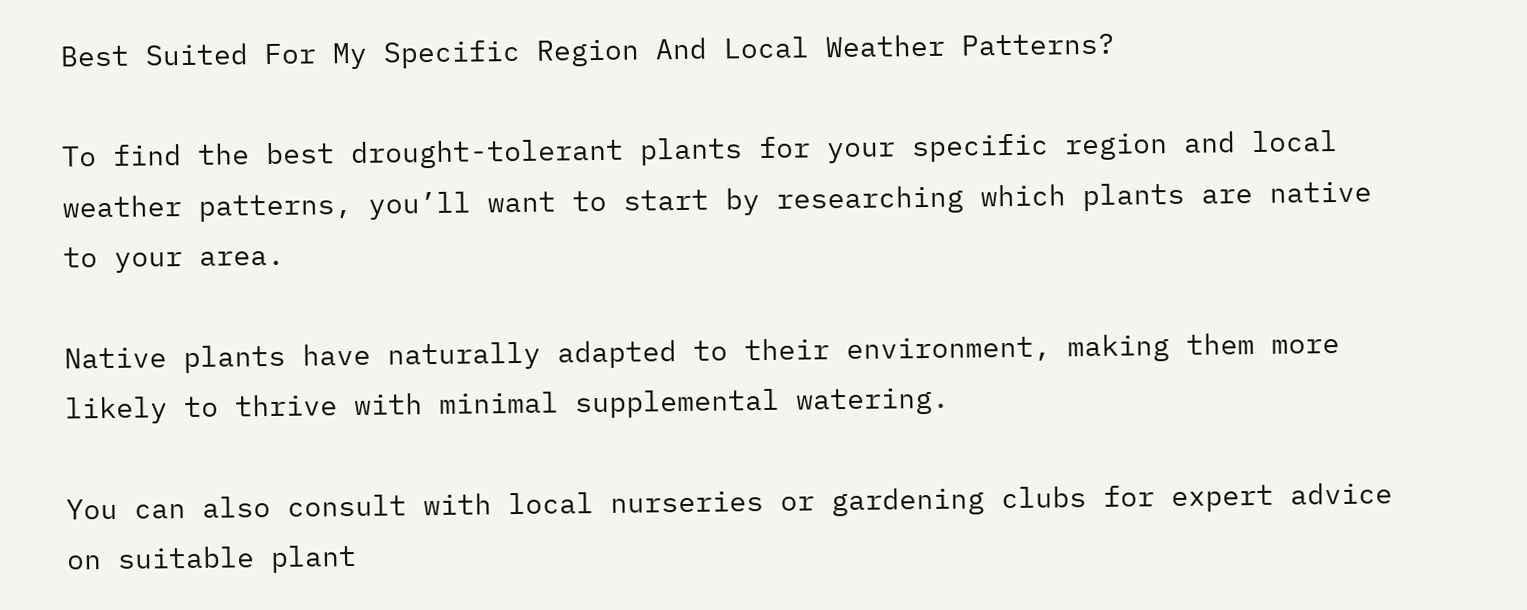Best Suited For My Specific Region And Local Weather Patterns?

To find the best drought-tolerant plants for your specific region and local weather patterns, you’ll want to start by researching which plants are native to your area.

Native plants have naturally adapted to their environment, making them more likely to thrive with minimal supplemental watering.

You can also consult with local nurseries or gardening clubs for expert advice on suitable plant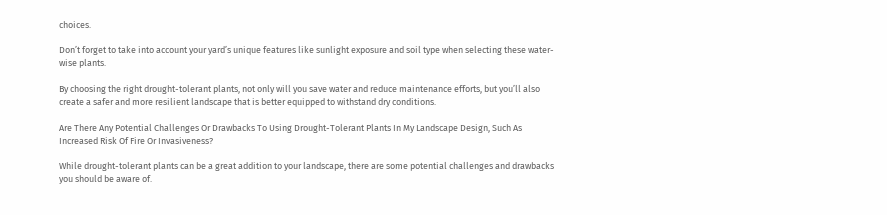choices.

Don’t forget to take into account your yard’s unique features like sunlight exposure and soil type when selecting these water-wise plants.

By choosing the right drought-tolerant plants, not only will you save water and reduce maintenance efforts, but you’ll also create a safer and more resilient landscape that is better equipped to withstand dry conditions.

Are There Any Potential Challenges Or Drawbacks To Using Drought-Tolerant Plants In My Landscape Design, Such As Increased Risk Of Fire Or Invasiveness?

While drought-tolerant plants can be a great addition to your landscape, there are some potential challenges and drawbacks you should be aware of.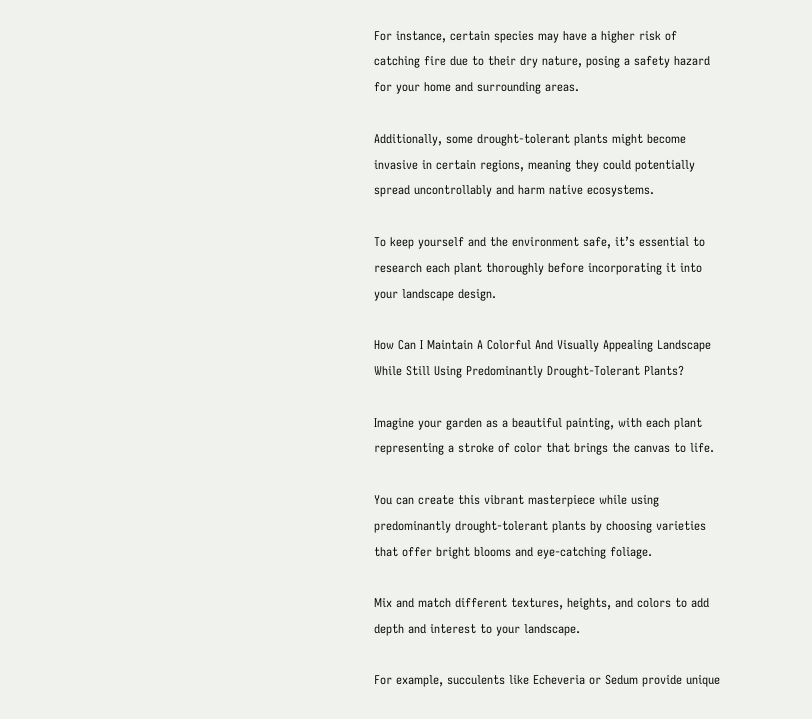For instance, certain species may have a higher risk of catching fire due to their dry nature, posing a safety hazard for your home and surrounding areas.

Additionally, some drought-tolerant plants might become invasive in certain regions, meaning they could potentially spread uncontrollably and harm native ecosystems.

To keep yourself and the environment safe, it’s essential to research each plant thoroughly before incorporating it into your landscape design.

How Can I Maintain A Colorful And Visually Appealing Landscape While Still Using Predominantly Drought-Tolerant Plants?

Imagine your garden as a beautiful painting, with each plant representing a stroke of color that brings the canvas to life.

You can create this vibrant masterpiece while using predominantly drought-tolerant plants by choosing varieties that offer bright blooms and eye-catching foliage.

Mix and match different textures, heights, and colors to add depth and interest to your landscape.

For example, succulents like Echeveria or Sedum provide unique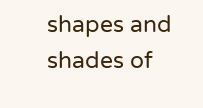shapes and shades of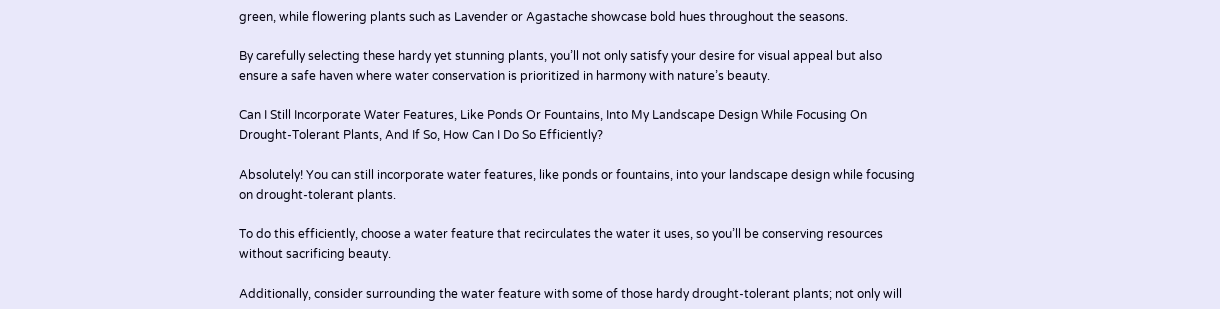green, while flowering plants such as Lavender or Agastache showcase bold hues throughout the seasons.

By carefully selecting these hardy yet stunning plants, you’ll not only satisfy your desire for visual appeal but also ensure a safe haven where water conservation is prioritized in harmony with nature’s beauty.

Can I Still Incorporate Water Features, Like Ponds Or Fountains, Into My Landscape Design While Focusing On Drought-Tolerant Plants, And If So, How Can I Do So Efficiently?

Absolutely! You can still incorporate water features, like ponds or fountains, into your landscape design while focusing on drought-tolerant plants.

To do this efficiently, choose a water feature that recirculates the water it uses, so you’ll be conserving resources without sacrificing beauty.

Additionally, consider surrounding the water feature with some of those hardy drought-tolerant plants; not only will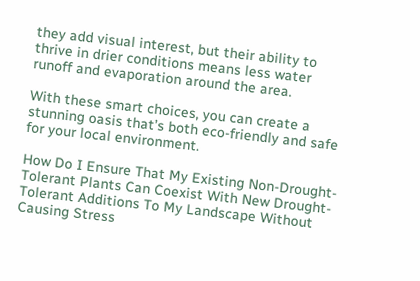they add visual interest, but their ability to thrive in drier conditions means less water runoff and evaporation around the area.

With these smart choices, you can create a stunning oasis that’s both eco-friendly and safe for your local environment.

How Do I Ensure That My Existing Non-Drought-Tolerant Plants Can Coexist With New Drought-Tolerant Additions To My Landscape Without Causing Stress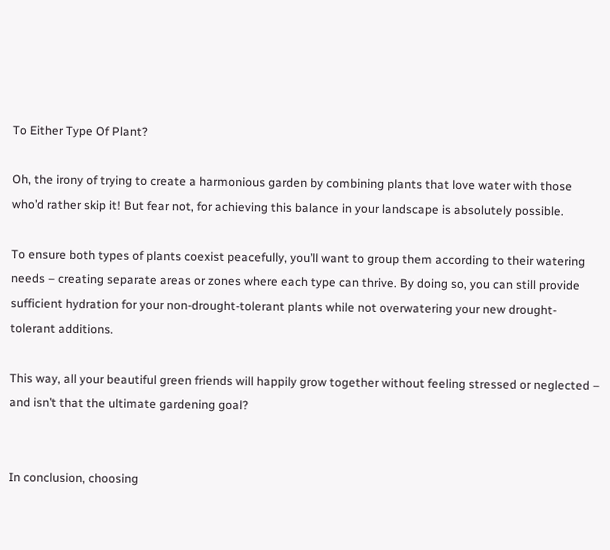To Either Type Of Plant?

Oh, the irony of trying to create a harmonious garden by combining plants that love water with those who’d rather skip it! But fear not, for achieving this balance in your landscape is absolutely possible.

To ensure both types of plants coexist peacefully, you’ll want to group them according to their watering needs – creating separate areas or zones where each type can thrive. By doing so, you can still provide sufficient hydration for your non-drought-tolerant plants while not overwatering your new drought-tolerant additions.

This way, all your beautiful green friends will happily grow together without feeling stressed or neglected – and isn’t that the ultimate gardening goal?


In conclusion, choosing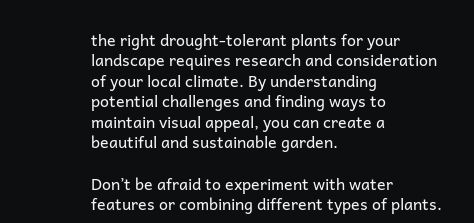the right drought-tolerant plants for your landscape requires research and consideration of your local climate. By understanding potential challenges and finding ways to maintain visual appeal, you can create a beautiful and sustainable garden.

Don’t be afraid to experiment with water features or combining different types of plants.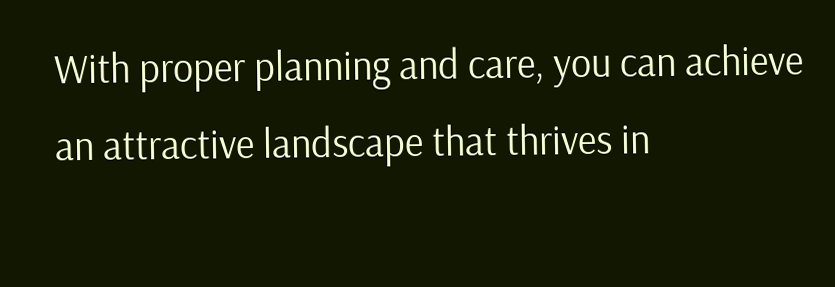With proper planning and care, you can achieve an attractive landscape that thrives in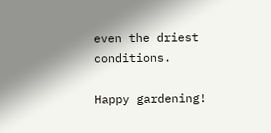even the driest conditions.

Happy gardening!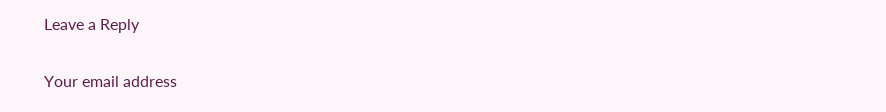Leave a Reply

Your email address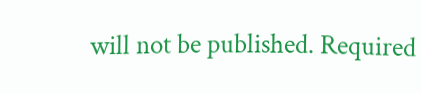will not be published. Required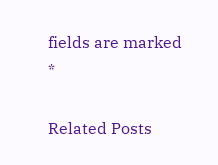fields are marked *

Related Posts